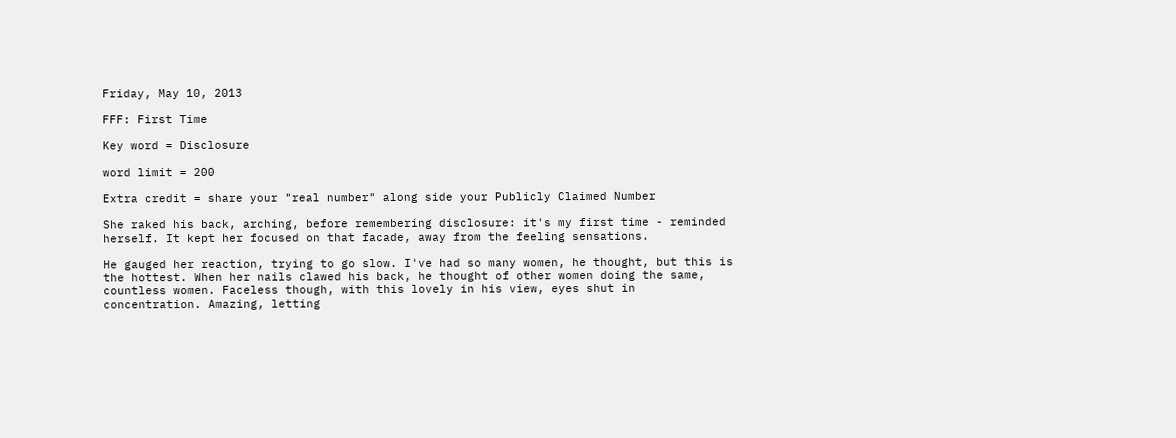Friday, May 10, 2013

FFF: First Time

Key word = Disclosure

word limit = 200

Extra credit = share your "real number" along side your Publicly Claimed Number

She raked his back, arching, before remembering disclosure: it's my first time - reminded herself. It kept her focused on that facade, away from the feeling sensations.

He gauged her reaction, trying to go slow. I've had so many women, he thought, but this is the hottest. When her nails clawed his back, he thought of other women doing the same, countless women. Faceless though, with this lovely in his view, eyes shut in concentration. Amazing, letting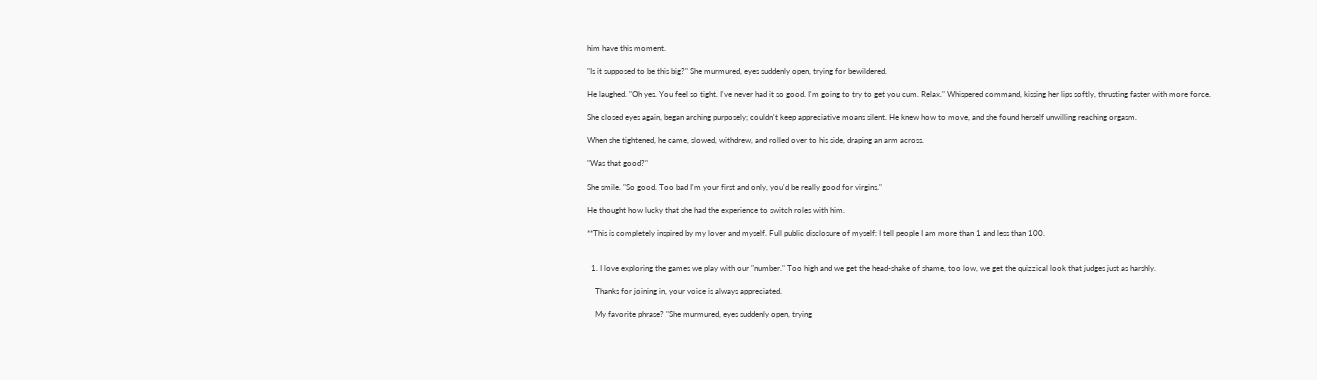him have this moment.

"Is it supposed to be this big?" She murmured, eyes suddenly open, trying for bewildered.

He laughed. "Oh yes. You feel so tight. I've never had it so good. I'm going to try to get you cum. Relax." Whispered command, kissing her lips softly, thrusting faster with more force.

She closed eyes again, began arching purposely; couldn't keep appreciative moans silent. He knew how to move, and she found herself unwilling reaching orgasm.

When she tightened, he came, slowed, withdrew, and rolled over to his side, draping an arm across.

"Was that good?"

She smile. "So good. Too bad I'm your first and only, you'd be really good for virgins."

He thought how lucky that she had the experience to switch roles with him.

**This is completely inspired by my lover and myself. Full public disclosure of myself: I tell people I am more than 1 and less than 100.


  1. I love exploring the games we play with our "number." Too high and we get the head-shake of shame, too low, we get the quizzical look that judges just as harshly.

    Thanks for joining in, your voice is always appreciated.

    My favorite phrase? "She murmured, eyes suddenly open, trying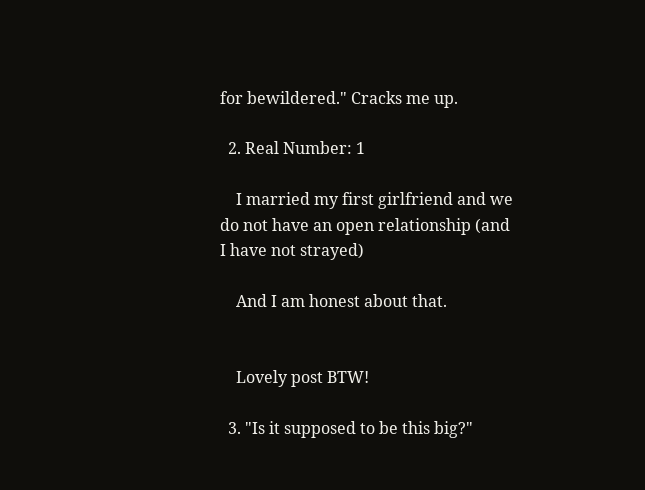for bewildered." Cracks me up.

  2. Real Number: 1

    I married my first girlfriend and we do not have an open relationship (and I have not strayed)

    And I am honest about that.


    Lovely post BTW!

  3. "Is it supposed to be this big?"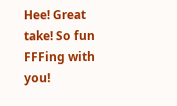Hee! Great take! So fun FFFing with you!